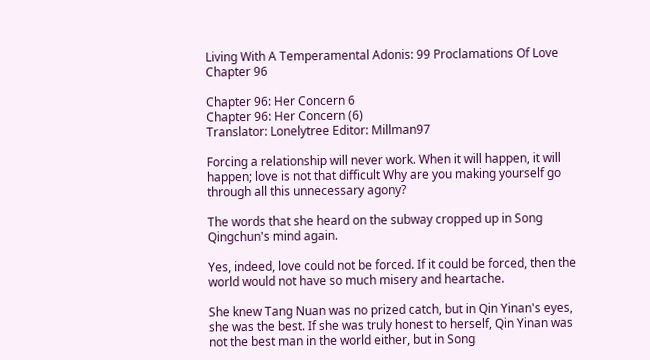Living With A Temperamental Adonis: 99 Proclamations Of Love Chapter 96

Chapter 96: Her Concern 6
Chapter 96: Her Concern (6)
Translator: Lonelytree Editor: Millman97

Forcing a relationship will never work. When it will happen, it will happen; love is not that difficult Why are you making yourself go through all this unnecessary agony?

The words that she heard on the subway cropped up in Song Qingchun's mind again.

Yes, indeed, love could not be forced. If it could be forced, then the world would not have so much misery and heartache.

She knew Tang Nuan was no prized catch, but in Qin Yinan's eyes, she was the best. If she was truly honest to herself, Qin Yinan was not the best man in the world either, but in Song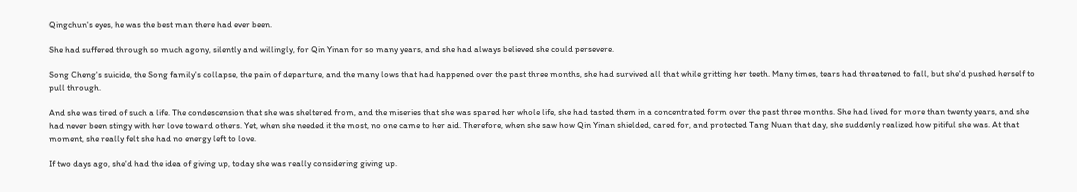Qingchun's eyes, he was the best man there had ever been.

She had suffered through so much agony, silently and willingly, for Qin Yinan for so many years, and she had always believed she could persevere.

Song Cheng's suicide, the Song family's collapse, the pain of departure, and the many lows that had happened over the past three months, she had survived all that while gritting her teeth. Many times, tears had threatened to fall, but she'd pushed herself to pull through.

And she was tired of such a life. The condescension that she was sheltered from, and the miseries that she was spared her whole life, she had tasted them in a concentrated form over the past three months. She had lived for more than twenty years, and she had never been stingy with her love toward others. Yet, when she needed it the most, no one came to her aid. Therefore, when she saw how Qin Yinan shielded, cared for, and protected Tang Nuan that day, she suddenly realized how pitiful she was. At that moment, she really felt she had no energy left to love.

If two days ago, she'd had the idea of giving up, today she was really considering giving up.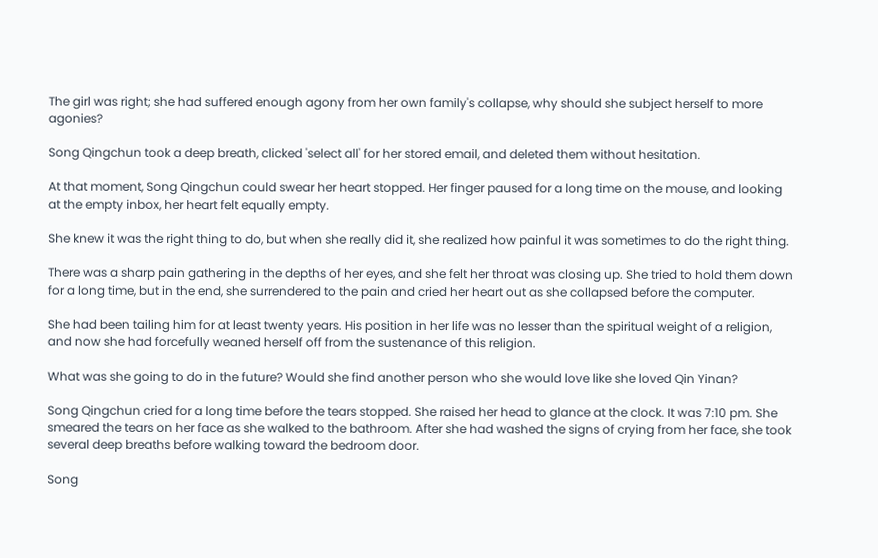The girl was right; she had suffered enough agony from her own family's collapse, why should she subject herself to more agonies?

Song Qingchun took a deep breath, clicked 'select all' for her stored email, and deleted them without hesitation.

At that moment, Song Qingchun could swear her heart stopped. Her finger paused for a long time on the mouse, and looking at the empty inbox, her heart felt equally empty.

She knew it was the right thing to do, but when she really did it, she realized how painful it was sometimes to do the right thing.

There was a sharp pain gathering in the depths of her eyes, and she felt her throat was closing up. She tried to hold them down for a long time, but in the end, she surrendered to the pain and cried her heart out as she collapsed before the computer.

She had been tailing him for at least twenty years. His position in her life was no lesser than the spiritual weight of a religion, and now she had forcefully weaned herself off from the sustenance of this religion.

What was she going to do in the future? Would she find another person who she would love like she loved Qin Yinan?

Song Qingchun cried for a long time before the tears stopped. She raised her head to glance at the clock. It was 7:10 pm. She smeared the tears on her face as she walked to the bathroom. After she had washed the signs of crying from her face, she took several deep breaths before walking toward the bedroom door.

Song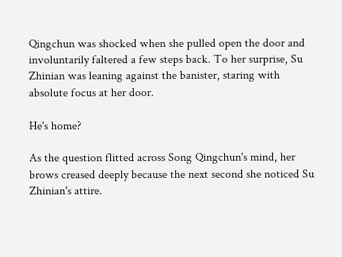Qingchun was shocked when she pulled open the door and involuntarily faltered a few steps back. To her surprise, Su Zhinian was leaning against the banister, staring with absolute focus at her door.

He's home?

As the question flitted across Song Qingchun's mind, her brows creased deeply because the next second she noticed Su Zhinian's attire.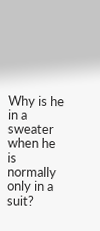Why is he in a sweater when he is normally only in a suit?